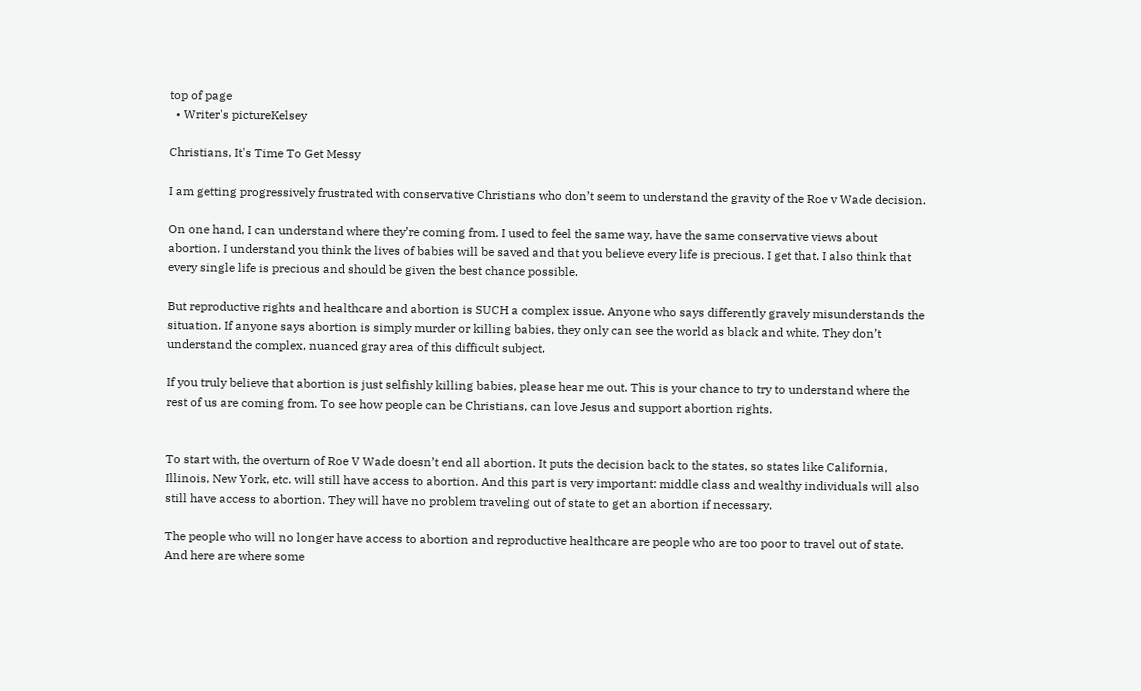top of page
  • Writer's pictureKelsey

Christians, It's Time To Get Messy

I am getting progressively frustrated with conservative Christians who don’t seem to understand the gravity of the Roe v Wade decision.

On one hand, I can understand where they’re coming from. I used to feel the same way, have the same conservative views about abortion. I understand you think the lives of babies will be saved and that you believe every life is precious. I get that. I also think that every single life is precious and should be given the best chance possible.

But reproductive rights and healthcare and abortion is SUCH a complex issue. Anyone who says differently gravely misunderstands the situation. If anyone says abortion is simply murder or killing babies, they only can see the world as black and white. They don’t understand the complex, nuanced gray area of this difficult subject.

If you truly believe that abortion is just selfishly killing babies, please hear me out. This is your chance to try to understand where the rest of us are coming from. To see how people can be Christians, can love Jesus and support abortion rights.


To start with, the overturn of Roe V Wade doesn’t end all abortion. It puts the decision back to the states, so states like California, Illinois, New York, etc. will still have access to abortion. And this part is very important: middle class and wealthy individuals will also still have access to abortion. They will have no problem traveling out of state to get an abortion if necessary.

The people who will no longer have access to abortion and reproductive healthcare are people who are too poor to travel out of state. And here are where some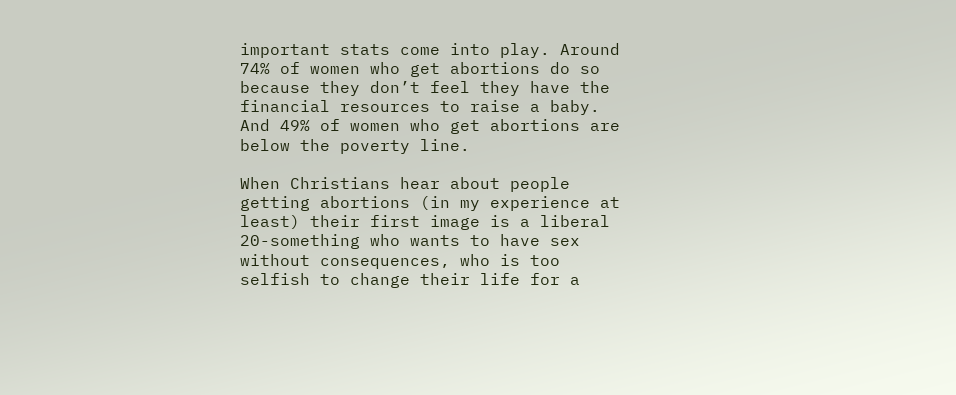important stats come into play. Around 74% of women who get abortions do so because they don’t feel they have the financial resources to raise a baby. And 49% of women who get abortions are below the poverty line.

When Christians hear about people getting abortions (in my experience at least) their first image is a liberal 20-something who wants to have sex without consequences, who is too selfish to change their life for a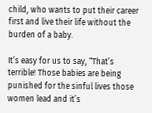child, who wants to put their career first and live their life without the burden of a baby.

It’s easy for us to say, “That’s terrible! Those babies are being punished for the sinful lives those women lead and it’s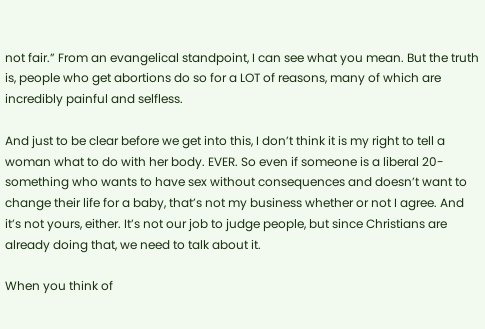not fair.” From an evangelical standpoint, I can see what you mean. But the truth is, people who get abortions do so for a LOT of reasons, many of which are incredibly painful and selfless.

And just to be clear before we get into this, I don’t think it is my right to tell a woman what to do with her body. EVER. So even if someone is a liberal 20-something who wants to have sex without consequences and doesn’t want to change their life for a baby, that’s not my business whether or not I agree. And it’s not yours, either. It’s not our job to judge people, but since Christians are already doing that, we need to talk about it.

When you think of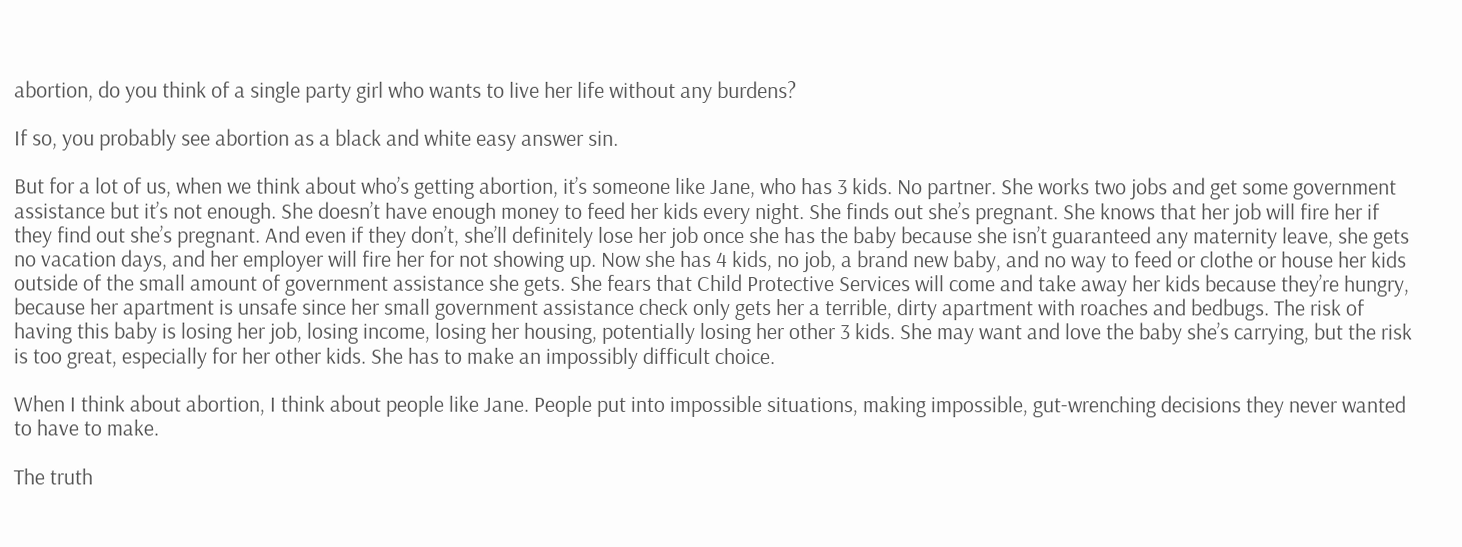abortion, do you think of a single party girl who wants to live her life without any burdens?

If so, you probably see abortion as a black and white easy answer sin.

But for a lot of us, when we think about who’s getting abortion, it’s someone like Jane, who has 3 kids. No partner. She works two jobs and get some government assistance but it’s not enough. She doesn’t have enough money to feed her kids every night. She finds out she’s pregnant. She knows that her job will fire her if they find out she’s pregnant. And even if they don’t, she’ll definitely lose her job once she has the baby because she isn’t guaranteed any maternity leave, she gets no vacation days, and her employer will fire her for not showing up. Now she has 4 kids, no job, a brand new baby, and no way to feed or clothe or house her kids outside of the small amount of government assistance she gets. She fears that Child Protective Services will come and take away her kids because they’re hungry, because her apartment is unsafe since her small government assistance check only gets her a terrible, dirty apartment with roaches and bedbugs. The risk of having this baby is losing her job, losing income, losing her housing, potentially losing her other 3 kids. She may want and love the baby she’s carrying, but the risk is too great, especially for her other kids. She has to make an impossibly difficult choice.

When I think about abortion, I think about people like Jane. People put into impossible situations, making impossible, gut-wrenching decisions they never wanted to have to make.

The truth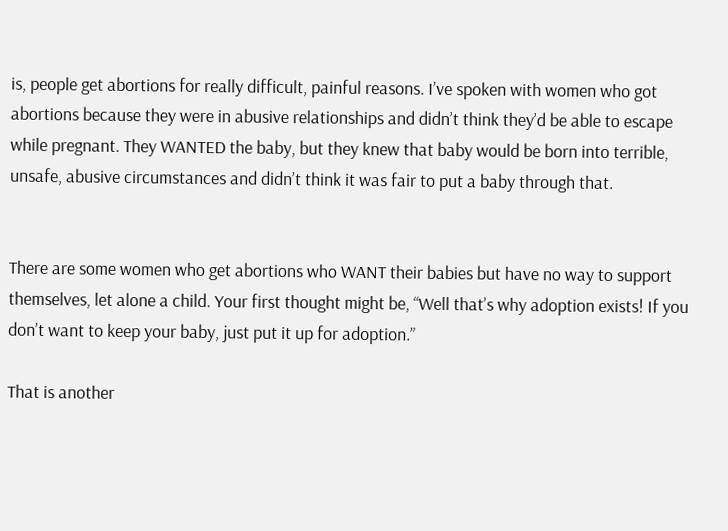is, people get abortions for really difficult, painful reasons. I’ve spoken with women who got abortions because they were in abusive relationships and didn’t think they’d be able to escape while pregnant. They WANTED the baby, but they knew that baby would be born into terrible, unsafe, abusive circumstances and didn’t think it was fair to put a baby through that.


There are some women who get abortions who WANT their babies but have no way to support themselves, let alone a child. Your first thought might be, “Well that’s why adoption exists! If you don’t want to keep your baby, just put it up for adoption.”

That is another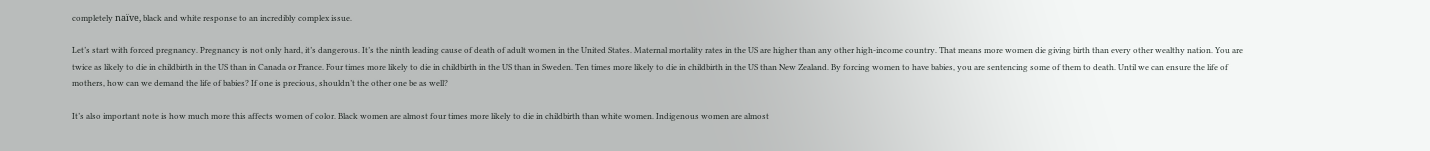completely naïve, black and white response to an incredibly complex issue.

Let’s start with forced pregnancy. Pregnancy is not only hard, it’s dangerous. It’s the ninth leading cause of death of adult women in the United States. Maternal mortality rates in the US are higher than any other high-income country. That means more women die giving birth than every other wealthy nation. You are twice as likely to die in childbirth in the US than in Canada or France. Four times more likely to die in childbirth in the US than in Sweden. Ten times more likely to die in childbirth in the US than New Zealand. By forcing women to have babies, you are sentencing some of them to death. Until we can ensure the life of mothers, how can we demand the life of babies? If one is precious, shouldn’t the other one be as well?

It’s also important note is how much more this affects women of color. Black women are almost four times more likely to die in childbirth than white women. Indigenous women are almost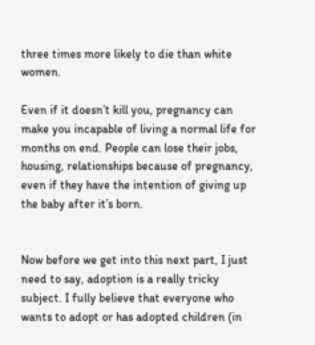three times more likely to die than white women.

Even if it doesn’t kill you, pregnancy can make you incapable of living a normal life for months on end. People can lose their jobs, housing, relationships because of pregnancy, even if they have the intention of giving up the baby after it’s born.


Now before we get into this next part, I just need to say, adoption is a really tricky subject. I fully believe that everyone who wants to adopt or has adopted children (in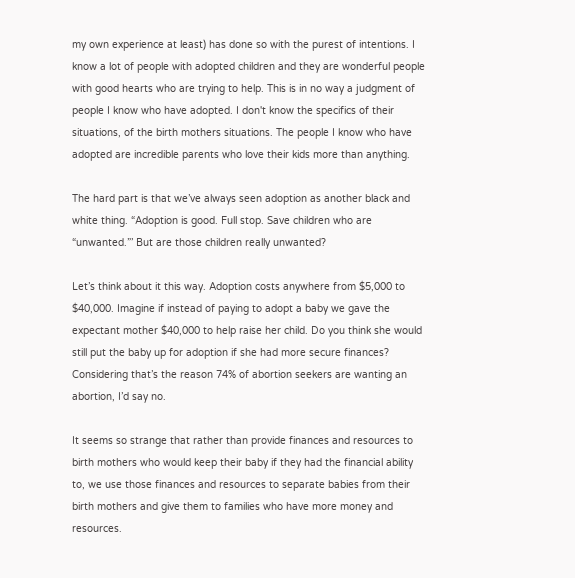my own experience at least) has done so with the purest of intentions. I know a lot of people with adopted children and they are wonderful people with good hearts who are trying to help. This is in no way a judgment of people I know who have adopted. I don't know the specifics of their situations, of the birth mothers situations. The people I know who have adopted are incredible parents who love their kids more than anything.

The hard part is that we’ve always seen adoption as another black and white thing. “Adoption is good. Full stop. Save children who are “unwanted.”’ But are those children really unwanted?

Let’s think about it this way. Adoption costs anywhere from $5,000 to $40,000. Imagine if instead of paying to adopt a baby we gave the expectant mother $40,000 to help raise her child. Do you think she would still put the baby up for adoption if she had more secure finances? Considering that’s the reason 74% of abortion seekers are wanting an abortion, I’d say no.

It seems so strange that rather than provide finances and resources to birth mothers who would keep their baby if they had the financial ability to, we use those finances and resources to separate babies from their birth mothers and give them to families who have more money and resources.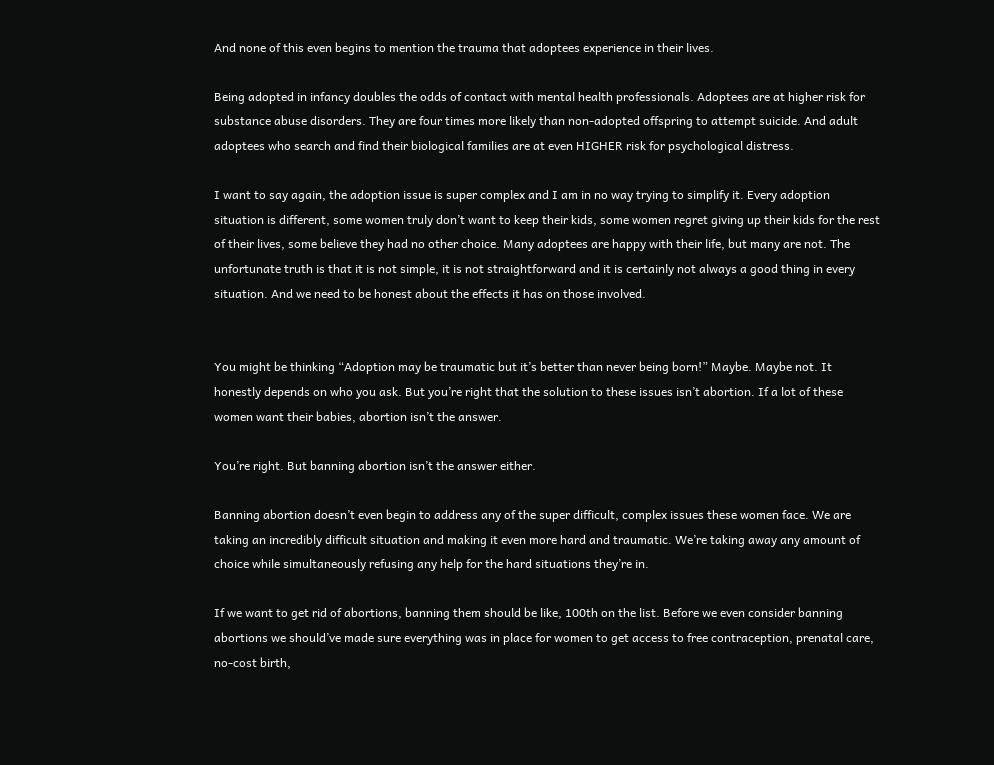And none of this even begins to mention the trauma that adoptees experience in their lives.

Being adopted in infancy doubles the odds of contact with mental health professionals. Adoptees are at higher risk for substance abuse disorders. They are four times more likely than non-adopted offspring to attempt suicide. And adult adoptees who search and find their biological families are at even HIGHER risk for psychological distress.

I want to say again, the adoption issue is super complex and I am in no way trying to simplify it. Every adoption situation is different, some women truly don’t want to keep their kids, some women regret giving up their kids for the rest of their lives, some believe they had no other choice. Many adoptees are happy with their life, but many are not. The unfortunate truth is that it is not simple, it is not straightforward and it is certainly not always a good thing in every situation. And we need to be honest about the effects it has on those involved.


You might be thinking “Adoption may be traumatic but it’s better than never being born!” Maybe. Maybe not. It honestly depends on who you ask. But you’re right that the solution to these issues isn’t abortion. If a lot of these women want their babies, abortion isn’t the answer.

You’re right. But banning abortion isn’t the answer either.

Banning abortion doesn’t even begin to address any of the super difficult, complex issues these women face. We are taking an incredibly difficult situation and making it even more hard and traumatic. We’re taking away any amount of choice while simultaneously refusing any help for the hard situations they’re in.

If we want to get rid of abortions, banning them should be like, 100th on the list. Before we even consider banning abortions we should’ve made sure everything was in place for women to get access to free contraception, prenatal care, no-cost birth,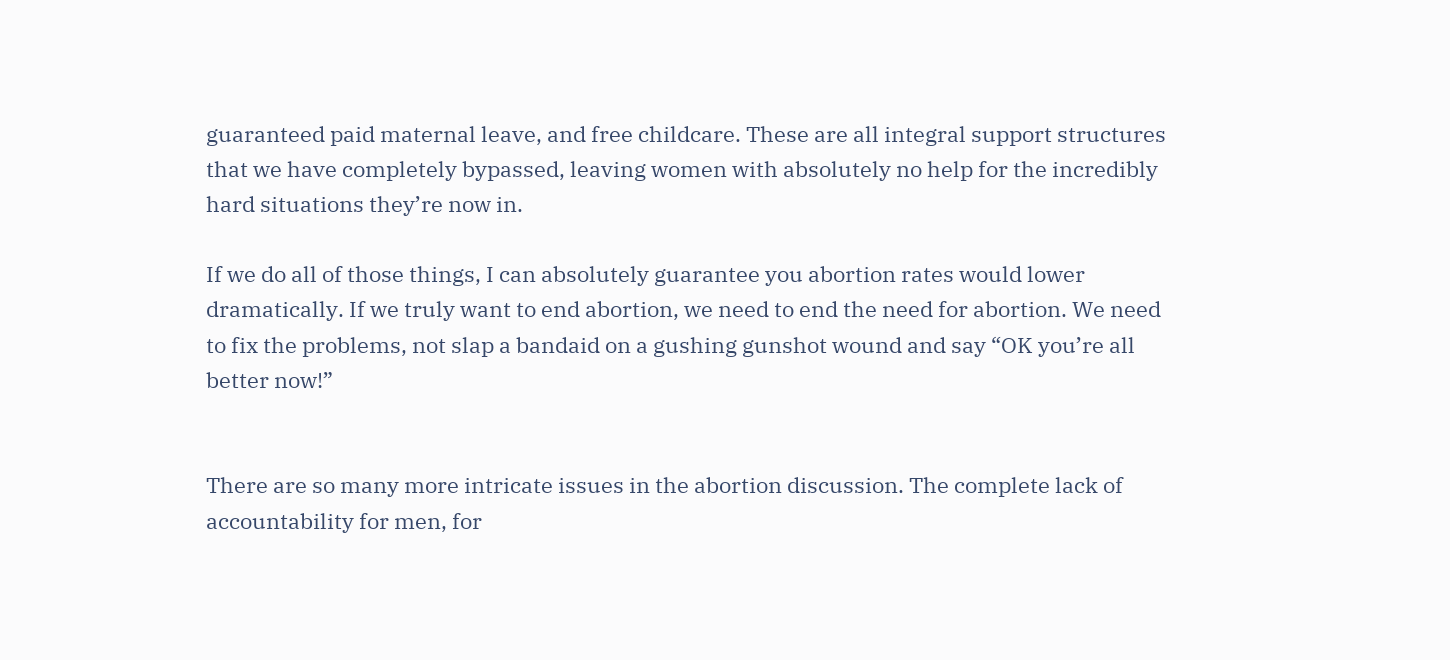guaranteed paid maternal leave, and free childcare. These are all integral support structures that we have completely bypassed, leaving women with absolutely no help for the incredibly hard situations they’re now in.

If we do all of those things, I can absolutely guarantee you abortion rates would lower dramatically. If we truly want to end abortion, we need to end the need for abortion. We need to fix the problems, not slap a bandaid on a gushing gunshot wound and say “OK you’re all better now!”


There are so many more intricate issues in the abortion discussion. The complete lack of accountability for men, for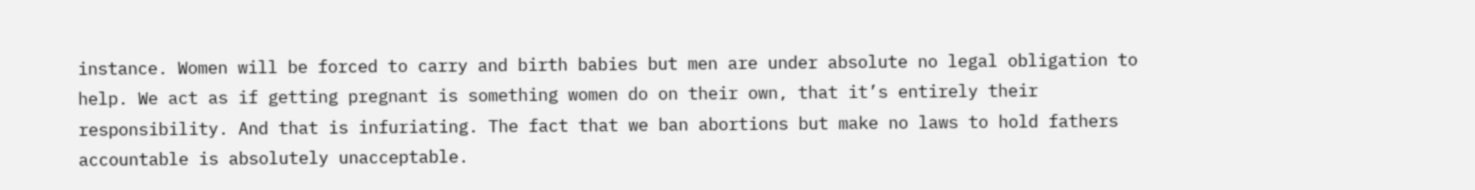instance. Women will be forced to carry and birth babies but men are under absolute no legal obligation to help. We act as if getting pregnant is something women do on their own, that it’s entirely their responsibility. And that is infuriating. The fact that we ban abortions but make no laws to hold fathers accountable is absolutely unacceptable.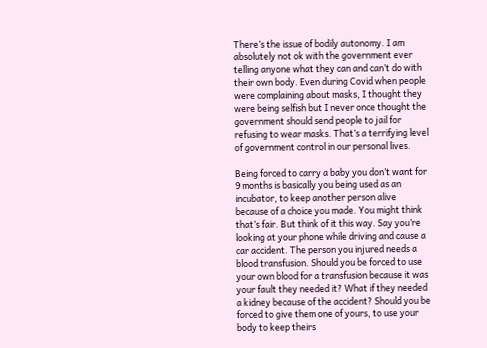There’s the issue of bodily autonomy. I am absolutely not ok with the government ever telling anyone what they can and can’t do with their own body. Even during Covid when people were complaining about masks, I thought they were being selfish but I never once thought the government should send people to jail for refusing to wear masks. That’s a terrifying level of government control in our personal lives.

Being forced to carry a baby you don’t want for 9 months is basically you being used as an incubator, to keep another person alive because of a choice you made. You might think that’s fair. But think of it this way. Say you’re looking at your phone while driving and cause a car accident. The person you injured needs a blood transfusion. Should you be forced to use your own blood for a transfusion because it was your fault they needed it? What if they needed a kidney because of the accident? Should you be forced to give them one of yours, to use your body to keep theirs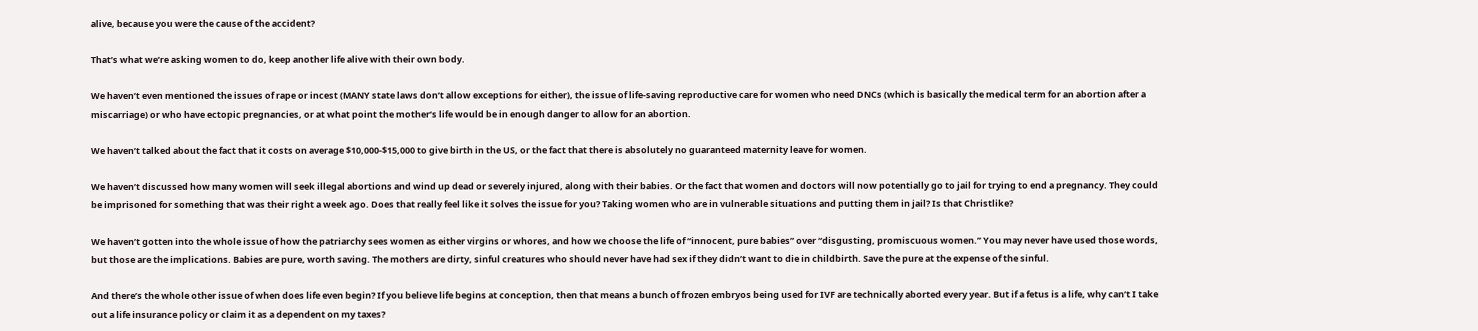alive, because you were the cause of the accident?

That’s what we’re asking women to do, keep another life alive with their own body.

We haven’t even mentioned the issues of rape or incest (MANY state laws don’t allow exceptions for either), the issue of life-saving reproductive care for women who need DNCs (which is basically the medical term for an abortion after a miscarriage) or who have ectopic pregnancies, or at what point the mother’s life would be in enough danger to allow for an abortion.

We haven’t talked about the fact that it costs on average $10,000-$15,000 to give birth in the US, or the fact that there is absolutely no guaranteed maternity leave for women.

We haven’t discussed how many women will seek illegal abortions and wind up dead or severely injured, along with their babies. Or the fact that women and doctors will now potentially go to jail for trying to end a pregnancy. They could be imprisoned for something that was their right a week ago. Does that really feel like it solves the issue for you? Taking women who are in vulnerable situations and putting them in jail? Is that Christlike?

We haven’t gotten into the whole issue of how the patriarchy sees women as either virgins or whores, and how we choose the life of “innocent, pure babies” over “disgusting, promiscuous women.” You may never have used those words, but those are the implications. Babies are pure, worth saving. The mothers are dirty, sinful creatures who should never have had sex if they didn’t want to die in childbirth. Save the pure at the expense of the sinful.

And there’s the whole other issue of when does life even begin? If you believe life begins at conception, then that means a bunch of frozen embryos being used for IVF are technically aborted every year. But if a fetus is a life, why can’t I take out a life insurance policy or claim it as a dependent on my taxes?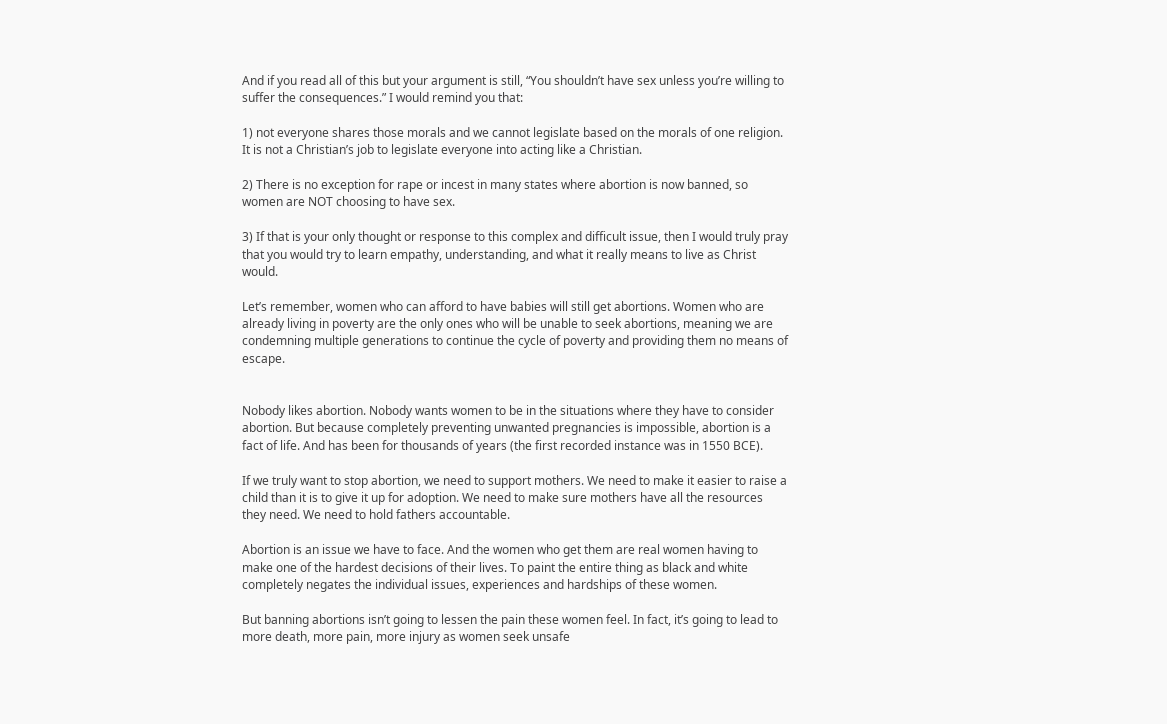And if you read all of this but your argument is still, “You shouldn’t have sex unless you’re willing to suffer the consequences.” I would remind you that:

1) not everyone shares those morals and we cannot legislate based on the morals of one religion. It is not a Christian’s job to legislate everyone into acting like a Christian.

2) There is no exception for rape or incest in many states where abortion is now banned, so women are NOT choosing to have sex.

3) If that is your only thought or response to this complex and difficult issue, then I would truly pray that you would try to learn empathy, understanding, and what it really means to live as Christ would.

Let’s remember, women who can afford to have babies will still get abortions. Women who are already living in poverty are the only ones who will be unable to seek abortions, meaning we are condemning multiple generations to continue the cycle of poverty and providing them no means of escape.


Nobody likes abortion. Nobody wants women to be in the situations where they have to consider abortion. But because completely preventing unwanted pregnancies is impossible, abortion is a fact of life. And has been for thousands of years (the first recorded instance was in 1550 BCE).

If we truly want to stop abortion, we need to support mothers. We need to make it easier to raise a child than it is to give it up for adoption. We need to make sure mothers have all the resources they need. We need to hold fathers accountable.

Abortion is an issue we have to face. And the women who get them are real women having to make one of the hardest decisions of their lives. To paint the entire thing as black and white completely negates the individual issues, experiences and hardships of these women.

But banning abortions isn’t going to lessen the pain these women feel. In fact, it’s going to lead to more death, more pain, more injury as women seek unsafe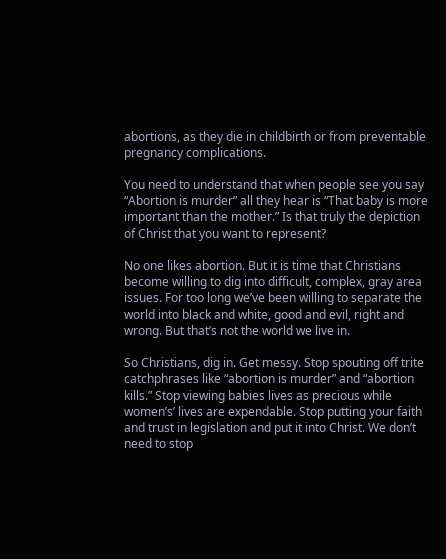abortions, as they die in childbirth or from preventable pregnancy complications.

You need to understand that when people see you say “Abortion is murder” all they hear is “That baby is more important than the mother.” Is that truly the depiction of Christ that you want to represent?

No one likes abortion. But it is time that Christians become willing to dig into difficult, complex, gray area issues. For too long we’ve been willing to separate the world into black and white, good and evil, right and wrong. But that’s not the world we live in.

So Christians, dig in. Get messy. Stop spouting off trite catchphrases like “abortion is murder” and “abortion kills.” Stop viewing babies lives as precious while women’s’ lives are expendable. Stop putting your faith and trust in legislation and put it into Christ. We don’t need to stop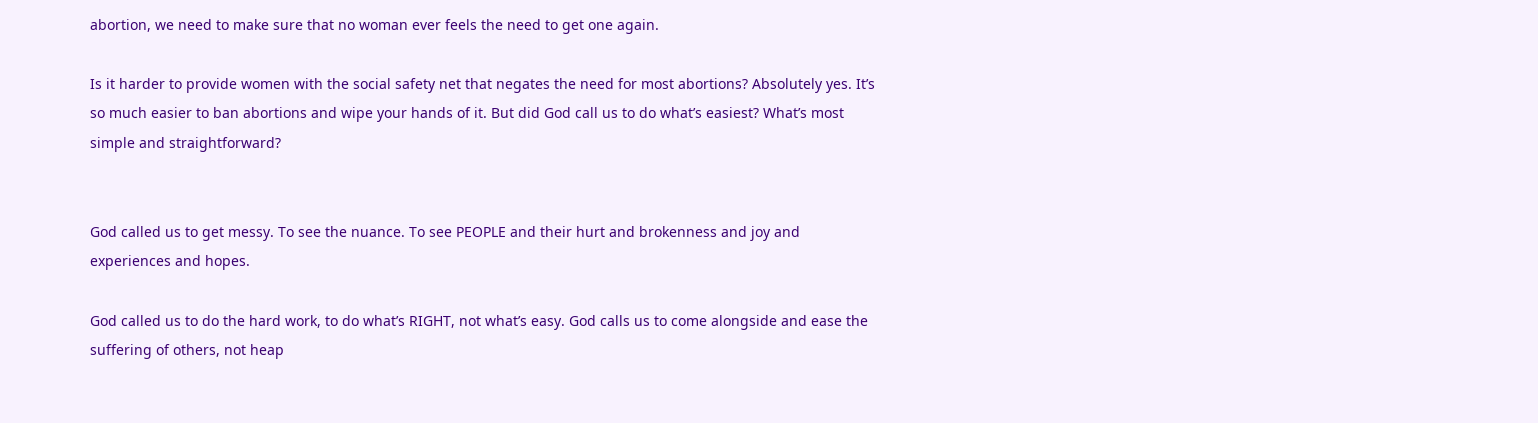abortion, we need to make sure that no woman ever feels the need to get one again.

Is it harder to provide women with the social safety net that negates the need for most abortions? Absolutely yes. It’s so much easier to ban abortions and wipe your hands of it. But did God call us to do what’s easiest? What’s most simple and straightforward?


God called us to get messy. To see the nuance. To see PEOPLE and their hurt and brokenness and joy and experiences and hopes.

God called us to do the hard work, to do what’s RIGHT, not what’s easy. God calls us to come alongside and ease the suffering of others, not heap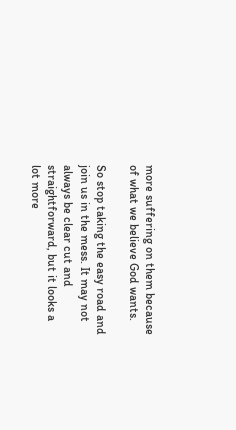more suffering on them because of what we believe God wants.

So stop taking the easy road and join us in the mess. It may not always be clear cut and straightforward, but it looks a lot more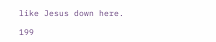like Jesus down here.

199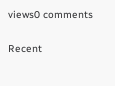views0 comments

Recent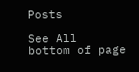Posts

See All
bottom of page